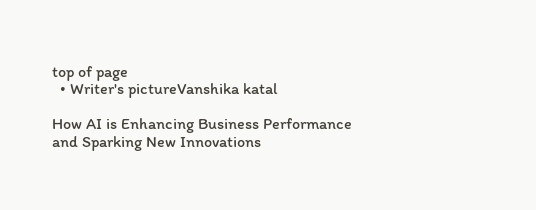top of page
  • Writer's pictureVanshika katal

How AI is Enhancing Business Performance and Sparking New Innovations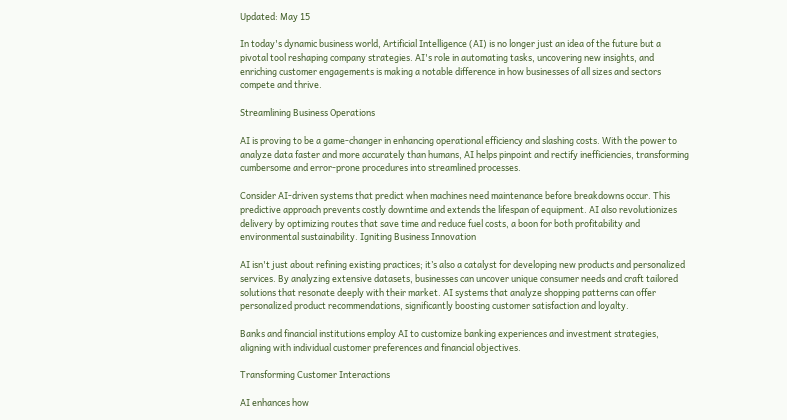Updated: May 15

In today's dynamic business world, Artificial Intelligence (AI) is no longer just an idea of the future but a pivotal tool reshaping company strategies. AI's role in automating tasks, uncovering new insights, and enriching customer engagements is making a notable difference in how businesses of all sizes and sectors compete and thrive.

Streamlining Business Operations

AI is proving to be a game-changer in enhancing operational efficiency and slashing costs. With the power to analyze data faster and more accurately than humans, AI helps pinpoint and rectify inefficiencies, transforming cumbersome and error-prone procedures into streamlined processes.

Consider AI-driven systems that predict when machines need maintenance before breakdowns occur. This predictive approach prevents costly downtime and extends the lifespan of equipment. AI also revolutionizes delivery by optimizing routes that save time and reduce fuel costs, a boon for both profitability and environmental sustainability. Igniting Business Innovation

AI isn't just about refining existing practices; it’s also a catalyst for developing new products and personalized services. By analyzing extensive datasets, businesses can uncover unique consumer needs and craft tailored solutions that resonate deeply with their market. AI systems that analyze shopping patterns can offer personalized product recommendations, significantly boosting customer satisfaction and loyalty.

Banks and financial institutions employ AI to customize banking experiences and investment strategies, aligning with individual customer preferences and financial objectives.

Transforming Customer Interactions

AI enhances how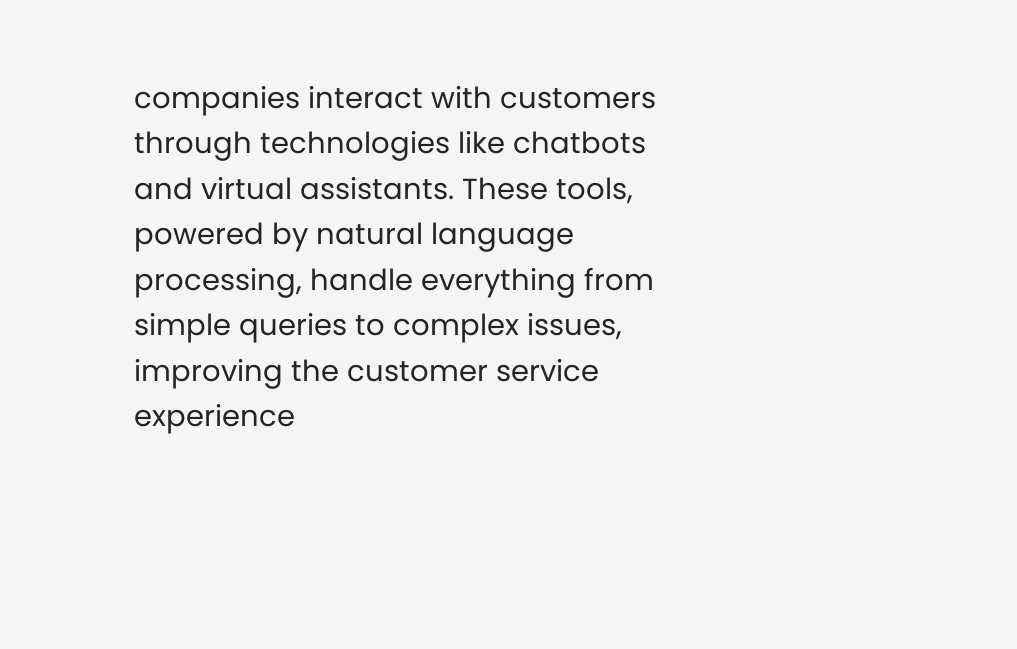companies interact with customers through technologies like chatbots and virtual assistants. These tools, powered by natural language processing, handle everything from simple queries to complex issues, improving the customer service experience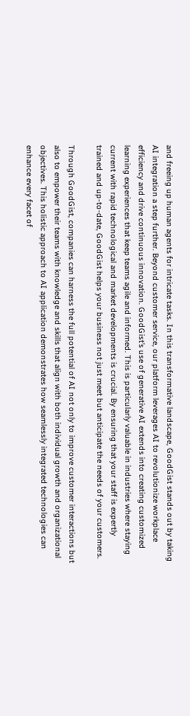and freeing up human agents for intricate tasks. In this transformative landscape, GoodGist stands out by taking AI integration a step further. Beyond customer service, our platform leverages AI to revolutionize workplace efficiency and drive continuous innovation. GoodGist’s use of generative AI extends into creating customized learning experiences that keep teams agile and informed. This is particularly valuable in industries where staying current with rapid technological and market developments is crucial. By ensuring that your staff is expertly trained and up-to-date, GoodGist helps your business not just meet but anticipate the needs of your customers.

Through GoodGist, companies can harness the full potential of AI not only to improve customer interactions but also to empower their teams with knowledge and skills that align with both individual growth and organizational objectives. This holistic approach to AI application demonstrates how seamlessly integrated technologies can enhance every facet of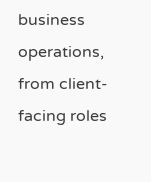business operations, from client-facing roles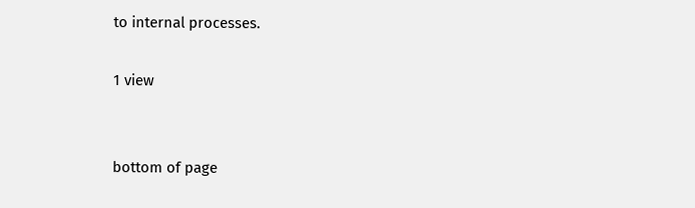to internal processes.

1 view


bottom of page